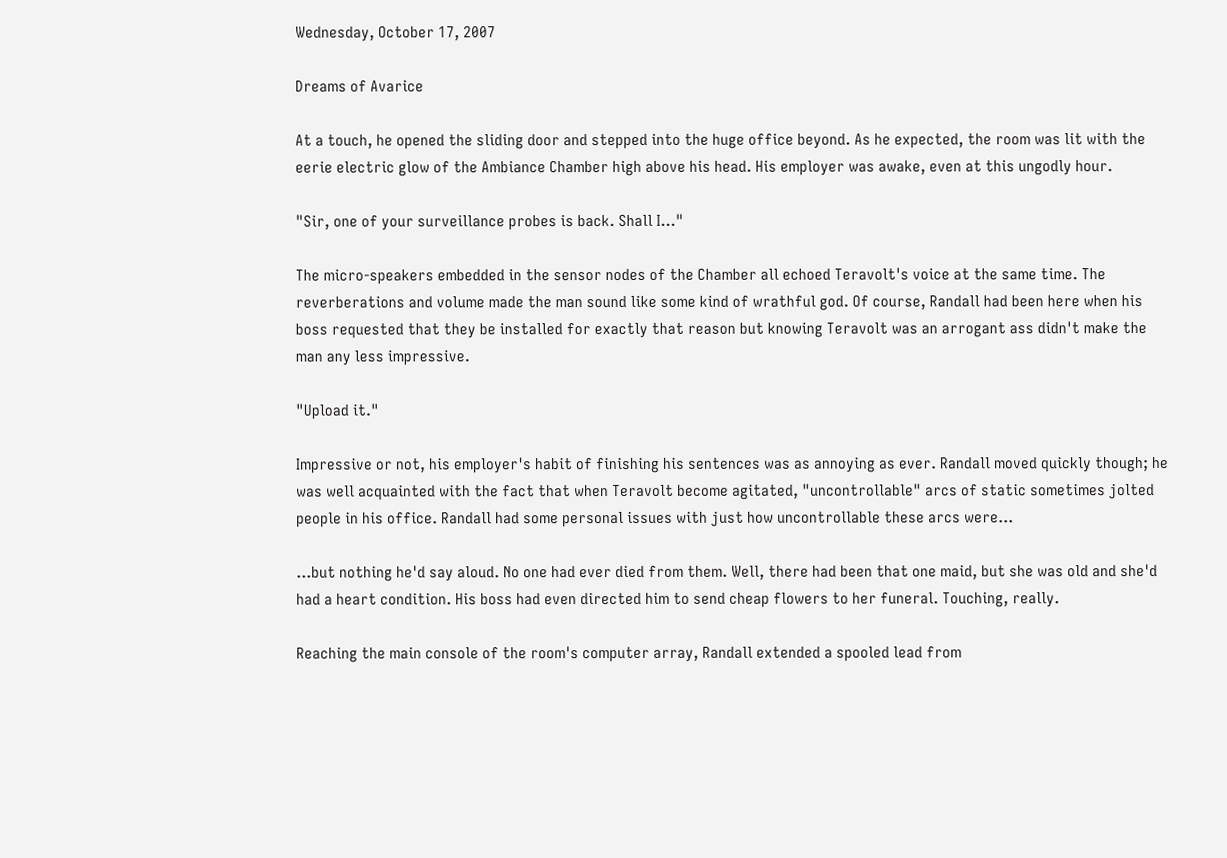Wednesday, October 17, 2007

Dreams of Avarice

At a touch, he opened the sliding door and stepped into the huge office beyond. As he expected, the room was lit with the eerie electric glow of the Ambiance Chamber high above his head. His employer was awake, even at this ungodly hour.

"Sir, one of your surveillance probes is back. Shall I..."

The micro-speakers embedded in the sensor nodes of the Chamber all echoed Teravolt's voice at the same time. The reverberations and volume made the man sound like some kind of wrathful god. Of course, Randall had been here when his boss requested that they be installed for exactly that reason but knowing Teravolt was an arrogant ass didn't make the man any less impressive.

"Upload it."

Impressive or not, his employer's habit of finishing his sentences was as annoying as ever. Randall moved quickly though; he was well acquainted with the fact that when Teravolt become agitated, "uncontrollable" arcs of static sometimes jolted people in his office. Randall had some personal issues with just how uncontrollable these arcs were...

...but nothing he'd say aloud. No one had ever died from them. Well, there had been that one maid, but she was old and she'd had a heart condition. His boss had even directed him to send cheap flowers to her funeral. Touching, really.

Reaching the main console of the room's computer array, Randall extended a spooled lead from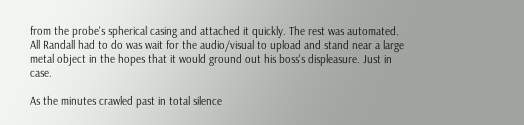from the probe's spherical casing and attached it quickly. The rest was automated. All Randall had to do was wait for the audio/visual to upload and stand near a large metal object in the hopes that it would ground out his boss's displeasure. Just in case.

As the minutes crawled past in total silence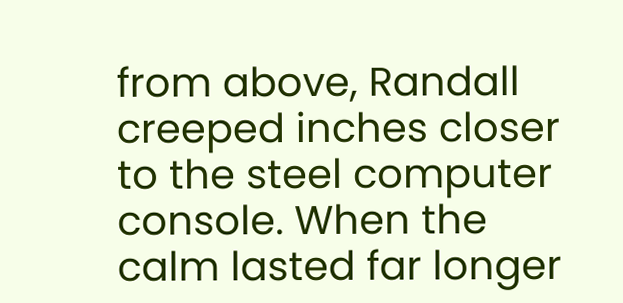from above, Randall creeped inches closer to the steel computer console. When the calm lasted far longer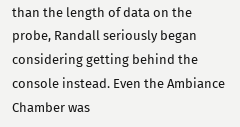than the length of data on the probe, Randall seriously began considering getting behind the console instead. Even the Ambiance Chamber was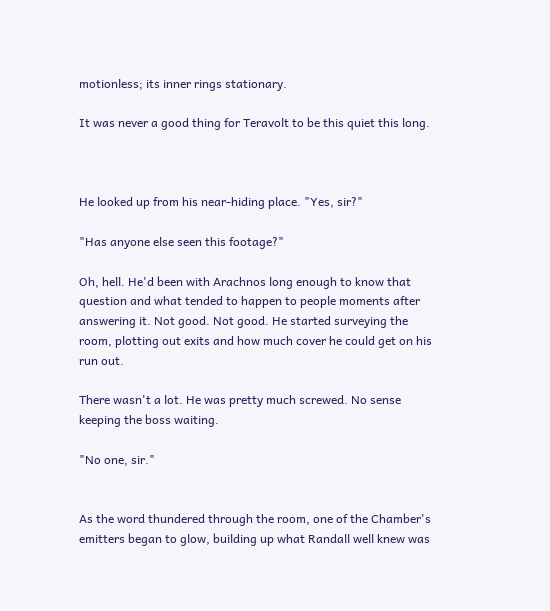motionless; its inner rings stationary.

It was never a good thing for Teravolt to be this quiet this long.



He looked up from his near-hiding place. "Yes, sir?"

"Has anyone else seen this footage?"

Oh, hell. He'd been with Arachnos long enough to know that question and what tended to happen to people moments after answering it. Not good. Not good. He started surveying the room, plotting out exits and how much cover he could get on his run out.

There wasn't a lot. He was pretty much screwed. No sense keeping the boss waiting.

"No one, sir."


As the word thundered through the room, one of the Chamber's emitters began to glow, building up what Randall well knew was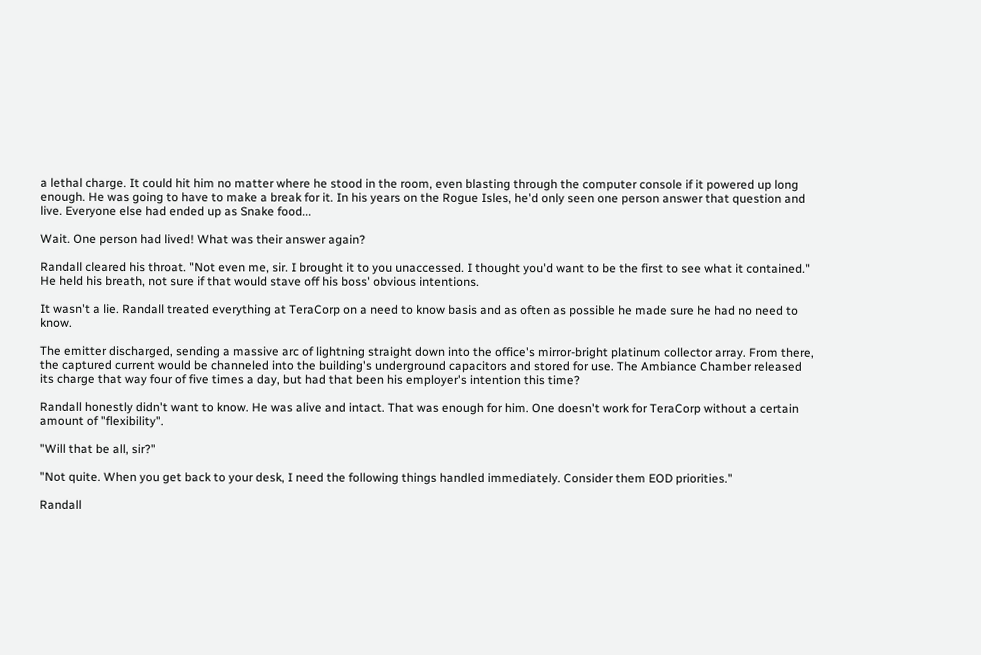a lethal charge. It could hit him no matter where he stood in the room, even blasting through the computer console if it powered up long enough. He was going to have to make a break for it. In his years on the Rogue Isles, he'd only seen one person answer that question and live. Everyone else had ended up as Snake food...

Wait. One person had lived! What was their answer again?

Randall cleared his throat. "Not even me, sir. I brought it to you unaccessed. I thought you'd want to be the first to see what it contained." He held his breath, not sure if that would stave off his boss' obvious intentions.

It wasn't a lie. Randall treated everything at TeraCorp on a need to know basis and as often as possible he made sure he had no need to know.

The emitter discharged, sending a massive arc of lightning straight down into the office's mirror-bright platinum collector array. From there, the captured current would be channeled into the building's underground capacitors and stored for use. The Ambiance Chamber released its charge that way four of five times a day, but had that been his employer's intention this time?

Randall honestly didn't want to know. He was alive and intact. That was enough for him. One doesn't work for TeraCorp without a certain amount of "flexibility".

"Will that be all, sir?"

"Not quite. When you get back to your desk, I need the following things handled immediately. Consider them EOD priorities."

Randall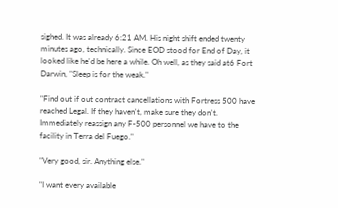sighed. It was already 6:21 AM. His night shift ended twenty minutes ago, technically. Since EOD stood for End of Day, it looked like he'd be here a while. Oh well, as they said at6 Fort Darwin, "Sleep is for the weak."

"Find out if out contract cancellations with Fortress 500 have reached Legal. If they haven't, make sure they don't. Immediately reassign any F-500 personnel we have to the facility in Terra del Fuego."

"Very good, sir. Anything else."

"I want every available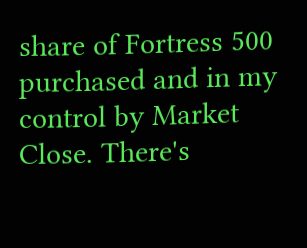share of Fortress 500 purchased and in my control by Market Close. There's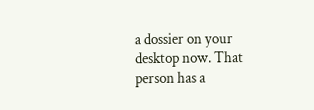a dossier on your desktop now. That person has a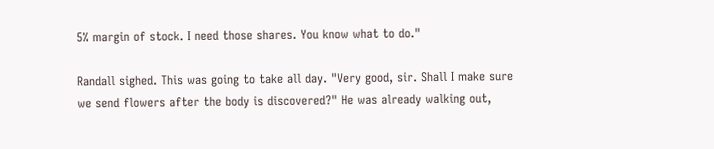5% margin of stock. I need those shares. You know what to do."

Randall sighed. This was going to take all day. "Very good, sir. Shall I make sure we send flowers after the body is discovered?" He was already walking out,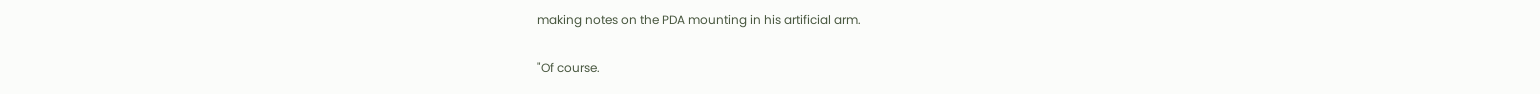making notes on the PDA mounting in his artificial arm.

"Of course.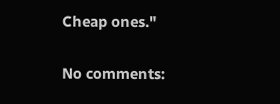Cheap ones."

No comments: